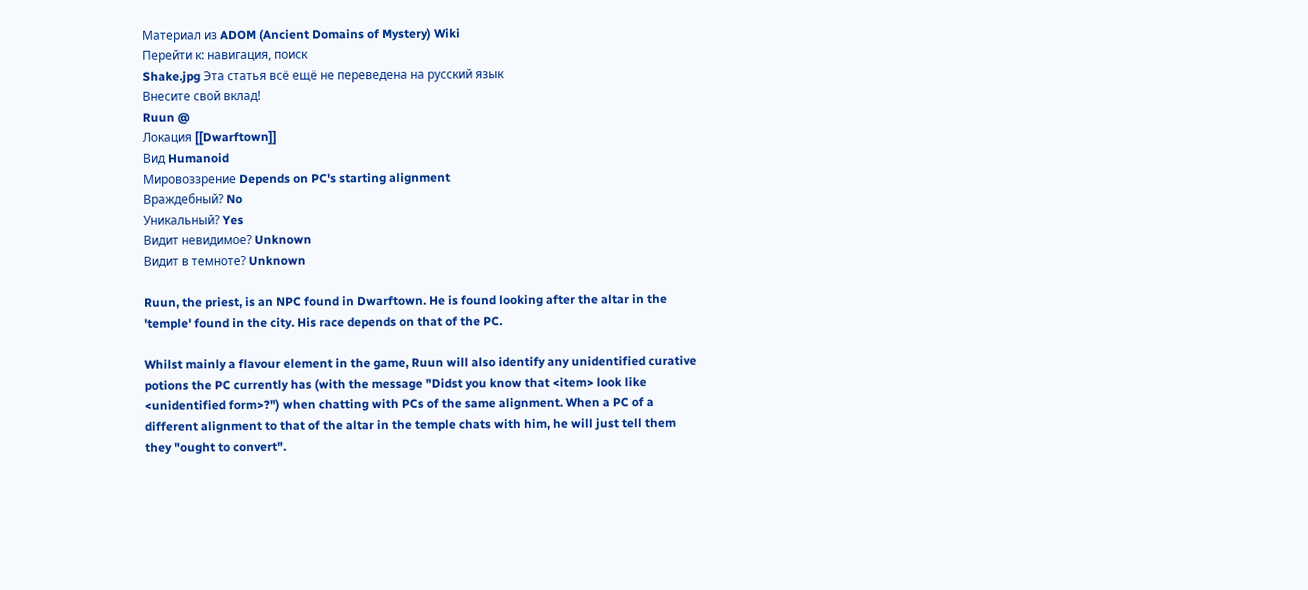Материал из ADOM (Ancient Domains of Mystery) Wiki
Перейти к: навигация, поиск
Shake.jpg Эта статья всё ещё не переведена на русский язык
Внесите свой вклад!
Ruun @
Локация [[Dwarftown]]
Вид Humanoid
Мировоззрение Depends on PC's starting alignment
Враждебный? No
Уникальный? Yes
Видит невидимое? Unknown
Видит в темноте? Unknown

Ruun, the priest, is an NPC found in Dwarftown. He is found looking after the altar in the 'temple' found in the city. His race depends on that of the PC.

Whilst mainly a flavour element in the game, Ruun will also identify any unidentified curative potions the PC currently has (with the message "Didst you know that <item> look like <unidentified form>?") when chatting with PCs of the same alignment. When a PC of a different alignment to that of the altar in the temple chats with him, he will just tell them they "ought to convert".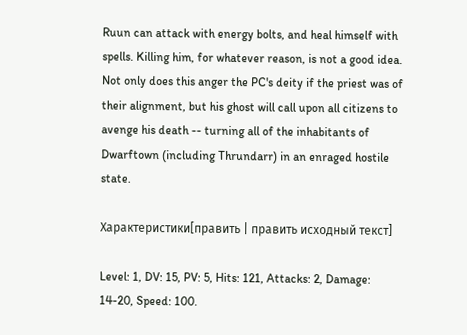Ruun can attack with energy bolts, and heal himself with spells. Killing him, for whatever reason, is not a good idea. Not only does this anger the PC's deity if the priest was of their alignment, but his ghost will call upon all citizens to avenge his death -- turning all of the inhabitants of Dwarftown (including Thrundarr) in an enraged hostile state.

Характеристики[править | править исходный текст]

Level: 1, DV: 15, PV: 5, Hits: 121, Attacks: 2, Damage: 14-20, Speed: 100.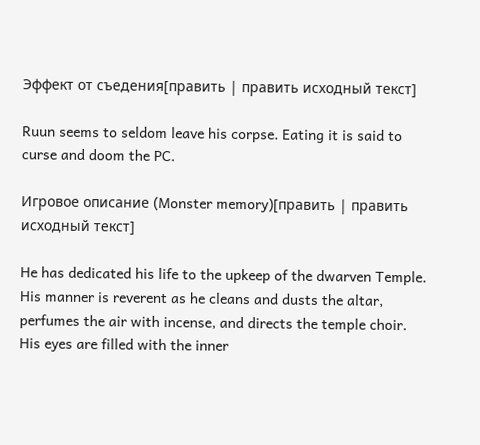Эффект от съедения[править | править исходный текст]

Ruun seems to seldom leave his corpse. Eating it is said to curse and doom the PC.

Игровое описание (Monster memory)[править | править исходный текст]

He has dedicated his life to the upkeep of the dwarven Temple. His manner is reverent as he cleans and dusts the altar, perfumes the air with incense, and directs the temple choir. His eyes are filled with the inner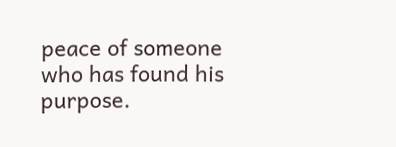peace of someone who has found his purpose.